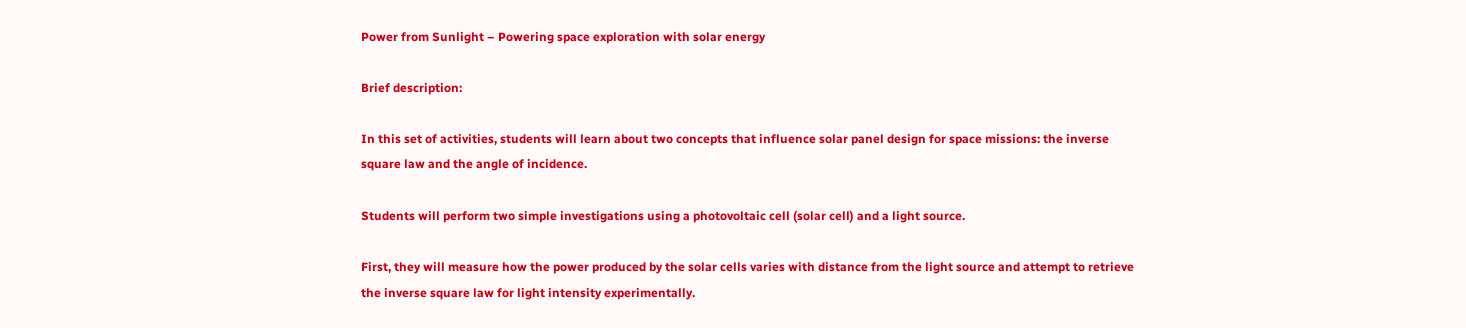Power from Sunlight – Powering space exploration with solar energy

Brief description:

In this set of activities, students will learn about two concepts that influence solar panel design for space missions: the inverse square law and the angle of incidence.

Students will perform two simple investigations using a photovoltaic cell (solar cell) and a light source.

First, they will measure how the power produced by the solar cells varies with distance from the light source and attempt to retrieve the inverse square law for light intensity experimentally.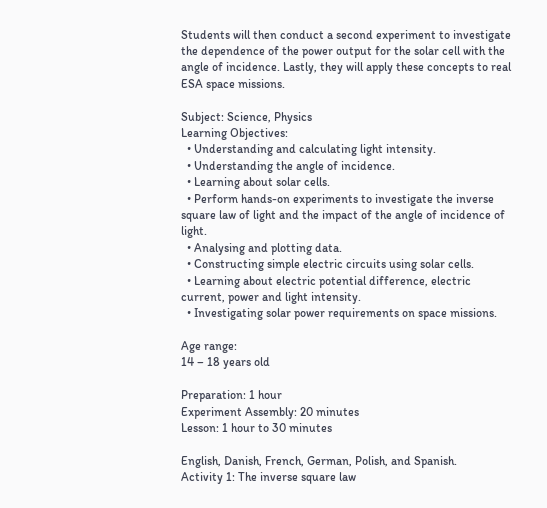Students will then conduct a second experiment to investigate the dependence of the power output for the solar cell with the angle of incidence. Lastly, they will apply these concepts to real ESA space missions.

Subject: Science, Physics
Learning Objectives:
  • Understanding and calculating light intensity.
  • Understanding the angle of incidence.
  • Learning about solar cells.
  • Perform hands-on experiments to investigate the inverse square law of light and the impact of the angle of incidence of light.
  • Analysing and plotting data.
  • Constructing simple electric circuits using solar cells.
  • Learning about electric potential difference, electric current, power and light intensity.
  • Investigating solar power requirements on space missions.

Age range:
14 – 18 years old

Preparation: 1 hour
Experiment Assembly: 20 minutes
Lesson: 1 hour to 30 minutes

English, Danish, French, German, Polish, and Spanish.
Activity 1: The inverse square law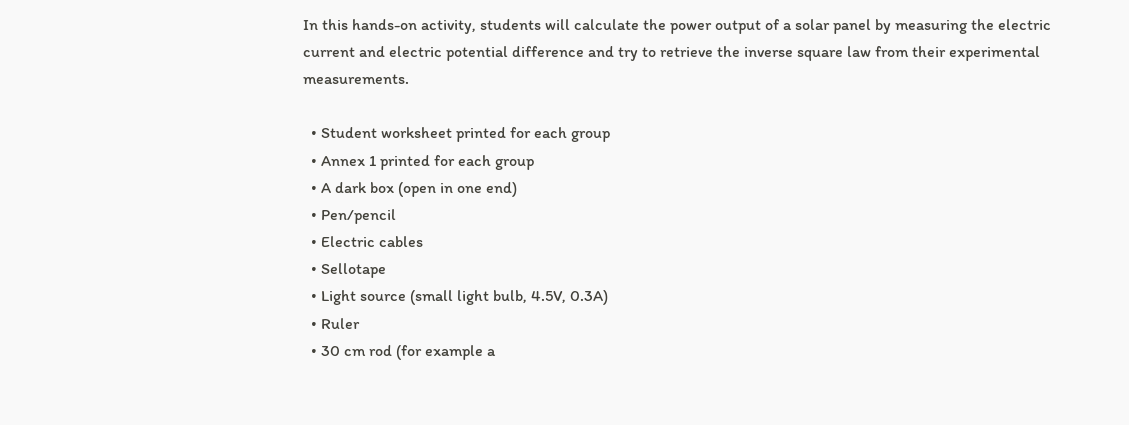In this hands-on activity, students will calculate the power output of a solar panel by measuring the electric current and electric potential difference and try to retrieve the inverse square law from their experimental measurements.

  • Student worksheet printed for each group
  • Annex 1 printed for each group
  • A dark box (open in one end)
  • Pen/pencil
  • Electric cables
  • Sellotape
  • Light source (small light bulb, 4.5V, 0.3A)
  • Ruler
  • 30 cm rod (for example a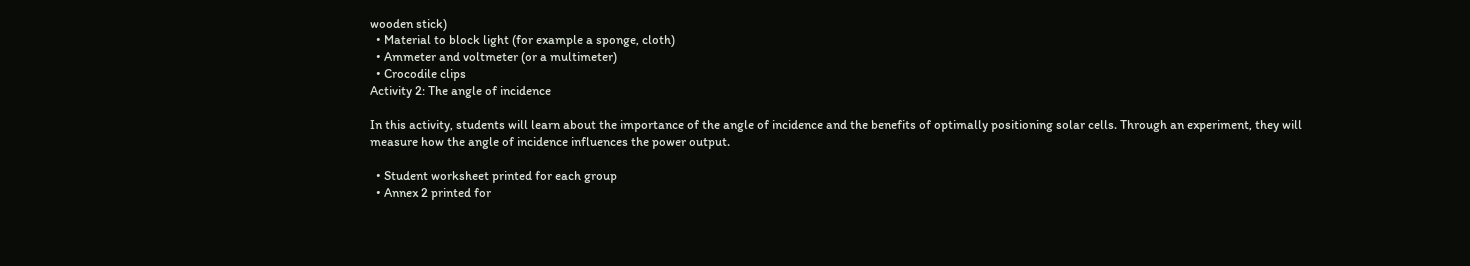wooden stick)
  • Material to block light (for example a sponge, cloth)
  • Ammeter and voltmeter (or a multimeter)
  • Crocodile clips
Activity 2: The angle of incidence

In this activity, students will learn about the importance of the angle of incidence and the benefits of optimally positioning solar cells. Through an experiment, they will measure how the angle of incidence influences the power output.

  • Student worksheet printed for each group
  • Annex 2 printed for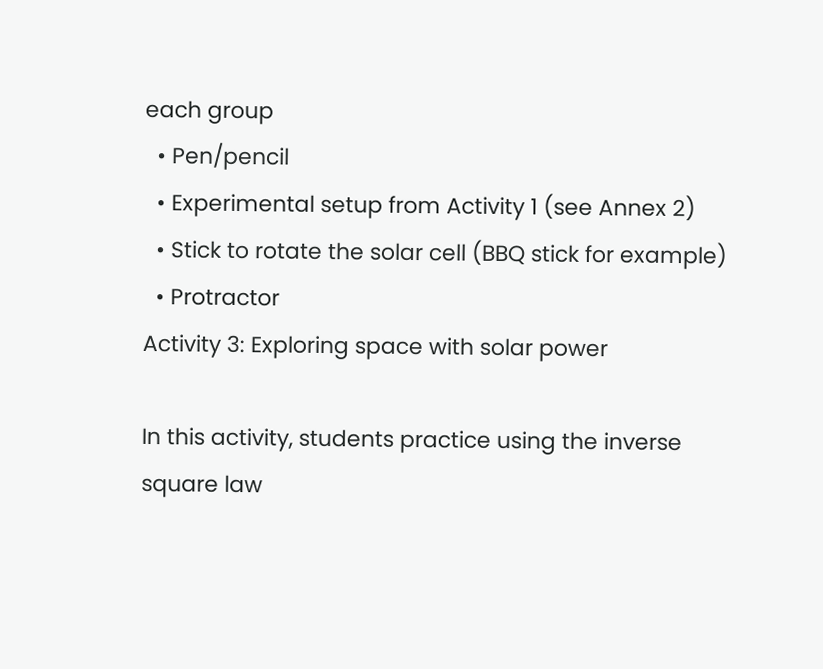each group
  • Pen/pencil
  • Experimental setup from Activity 1 (see Annex 2)
  • Stick to rotate the solar cell (BBQ stick for example)
  • Protractor
Activity 3: Exploring space with solar power

In this activity, students practice using the inverse square law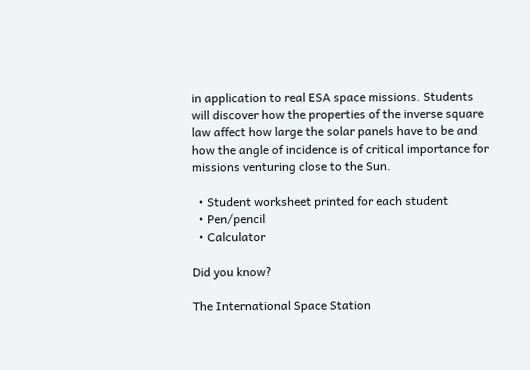in application to real ESA space missions. Students will discover how the properties of the inverse square law affect how large the solar panels have to be and how the angle of incidence is of critical importance for missions venturing close to the Sun.

  • Student worksheet printed for each student
  • Pen/pencil
  • Calculator

Did you know?

The International Space Station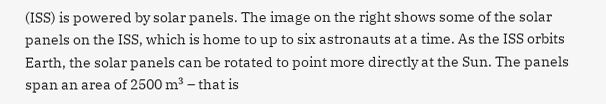(ISS) is powered by solar panels. The image on the right shows some of the solar panels on the ISS, which is home to up to six astronauts at a time. As the ISS orbits Earth, the solar panels can be rotated to point more directly at the Sun. The panels span an area of 2500 m³ – that is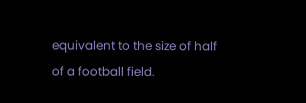equivalent to the size of half of a football field.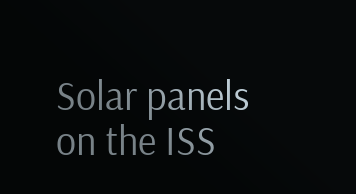Solar panels on the ISS